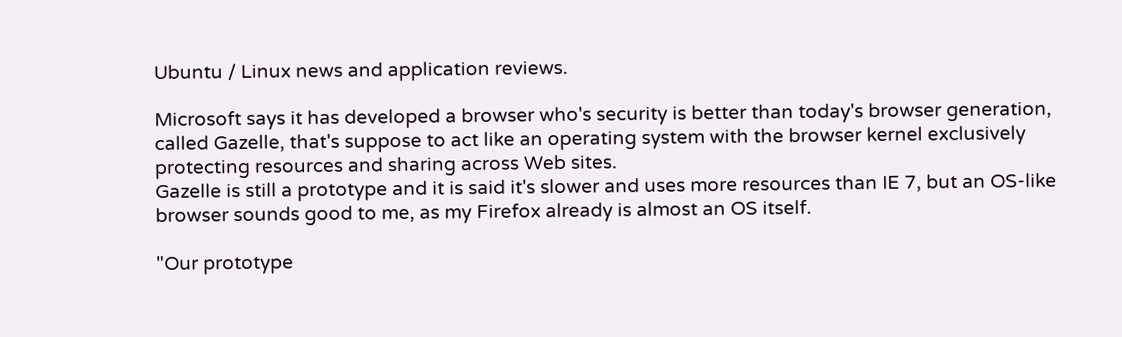Ubuntu / Linux news and application reviews.

Microsoft says it has developed a browser who's security is better than today's browser generation, called Gazelle, that's suppose to act like an operating system with the browser kernel exclusively protecting resources and sharing across Web sites.
Gazelle is still a prototype and it is said it's slower and uses more resources than IE 7, but an OS-like browser sounds good to me, as my Firefox already is almost an OS itself.

"Our prototype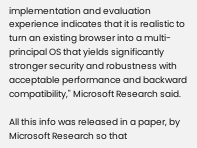implementation and evaluation experience indicates that it is realistic to turn an existing browser into a multi-principal OS that yields significantly stronger security and robustness with acceptable performance and backward compatibility," Microsoft Research said.

All this info was released in a paper, by Microsoft Research so that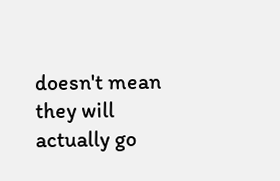doesn't mean they will actually go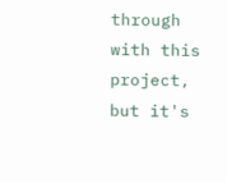through with this project, but it's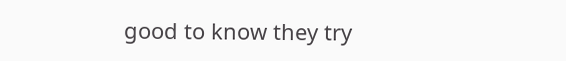good to know they try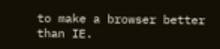to make a browser better than IE.